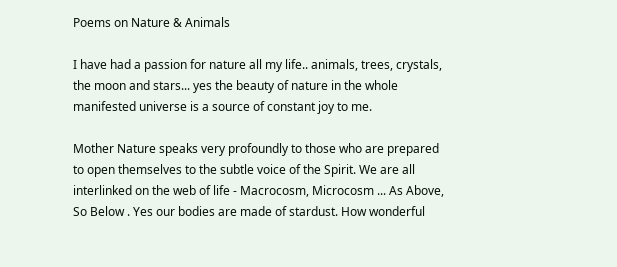Poems on Nature & Animals

I have had a passion for nature all my life.. animals, trees, crystals, the moon and stars... yes the beauty of nature in the whole manifested universe is a source of constant joy to me.

Mother Nature speaks very profoundly to those who are prepared to open themselves to the subtle voice of the Spirit. We are all interlinked on the web of life - Macrocosm, Microcosm ... As Above, So Below . Yes our bodies are made of stardust. How wonderful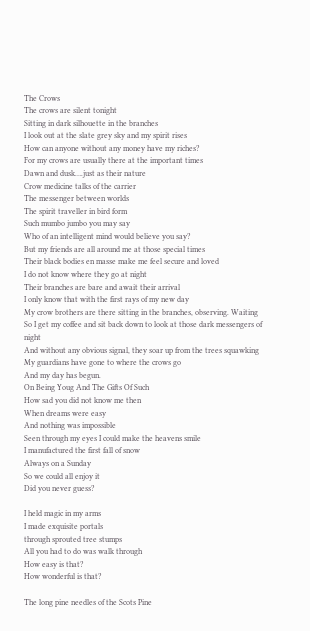The Crows
The crows are silent tonight
Sitting in dark silhouette in the branches
I look out at the slate grey sky and my spirit rises
How can anyone without any money have my riches?
For my crows are usually there at the important times
Dawn and dusk….just as their nature
Crow medicine talks of the carrier
The messenger between worlds
The spirit traveller in bird form
Such mumbo jumbo you may say
Who of an intelligent mind would believe you say?
But my friends are all around me at those special times
Their black bodies en masse make me feel secure and loved
I do not know where they go at night
Their branches are bare and await their arrival
I only know that with the first rays of my new day
My crow brothers are there sitting in the branches, observing. Waiting
So I get my coffee and sit back down to look at those dark messengers of night
And without any obvious signal, they soar up from the trees squawking
My guardians have gone to where the crows go
And my day has begun.
On Being Youg And The Gifts Of Such
How sad you did not know me then
When dreams were easy
And nothing was impossible
Seen through my eyes I could make the heavens smile
I manufactured the first fall of snow
Always on a Sunday
So we could all enjoy it
Did you never guess?

I held magic in my arms
I made exquisite portals
through sprouted tree stumps
All you had to do was walk through
How easy is that?
How wonderful is that?

The long pine needles of the Scots Pine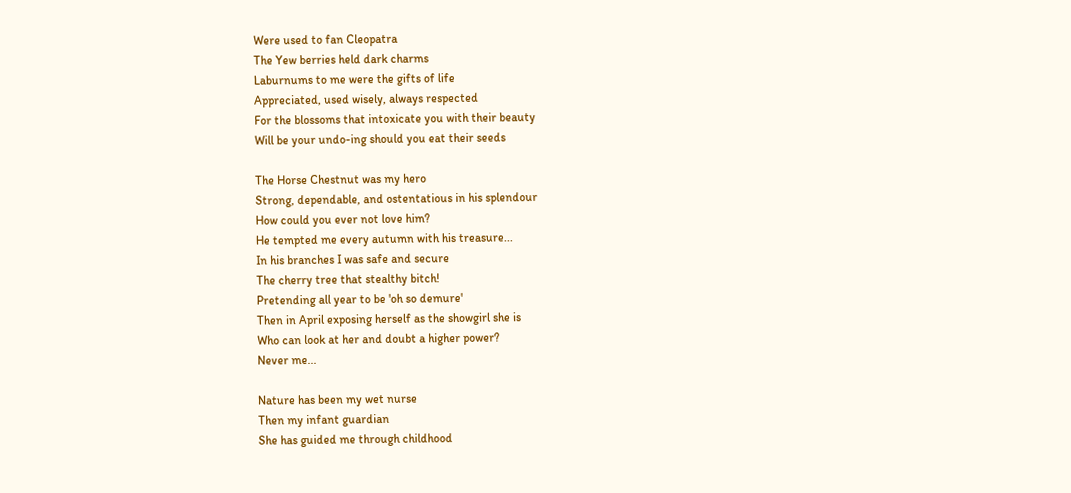Were used to fan Cleopatra
The Yew berries held dark charms
Laburnums to me were the gifts of life
Appreciated, used wisely, always respected
For the blossoms that intoxicate you with their beauty
Will be your undo-ing should you eat their seeds

The Horse Chestnut was my hero
Strong, dependable, and ostentatious in his splendour
How could you ever not love him?
He tempted me every autumn with his treasure...
In his branches I was safe and secure
The cherry tree that stealthy bitch!
Pretending all year to be 'oh so demure'
Then in April exposing herself as the showgirl she is
Who can look at her and doubt a higher power?
Never me...

Nature has been my wet nurse
Then my infant guardian
She has guided me through childhood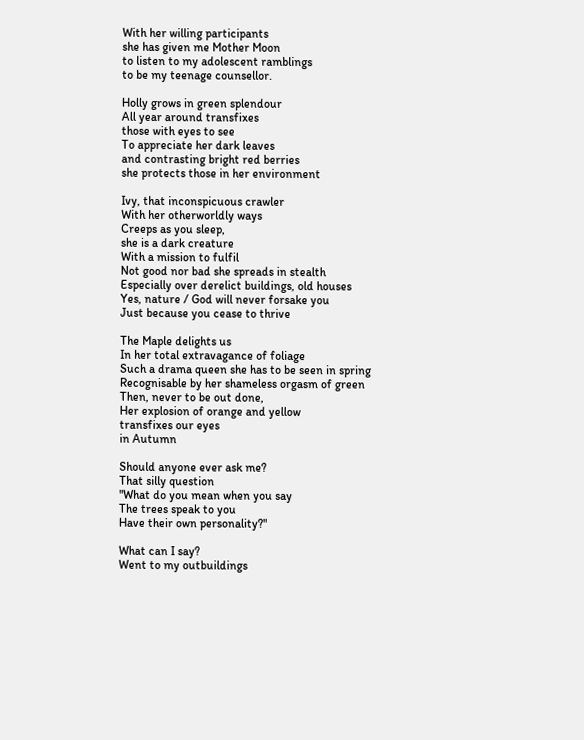With her willing participants
she has given me Mother Moon
to listen to my adolescent ramblings
to be my teenage counsellor.

Holly grows in green splendour
All year around transfixes
those with eyes to see
To appreciate her dark leaves
and contrasting bright red berries
she protects those in her environment

Ivy, that inconspicuous crawler
With her otherworldly ways
Creeps as you sleep,
she is a dark creature
With a mission to fulfil
Not good nor bad she spreads in stealth
Especially over derelict buildings, old houses
Yes, nature / God will never forsake you
Just because you cease to thrive

The Maple delights us
In her total extravagance of foliage
Such a drama queen she has to be seen in spring
Recognisable by her shameless orgasm of green
Then, never to be out done,
Her explosion of orange and yellow
transfixes our eyes
in Autumn

Should anyone ever ask me?
That silly question
"What do you mean when you say
The trees speak to you
Have their own personality?"

What can I say?
Went to my outbuildings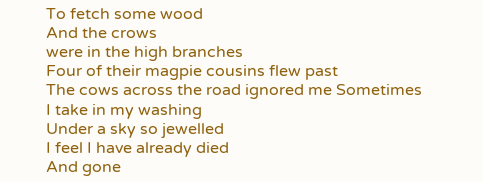To fetch some wood
And the crows
were in the high branches
Four of their magpie cousins flew past
The cows across the road ignored me Sometimes
I take in my washing
Under a sky so jewelled
I feel I have already died
And gone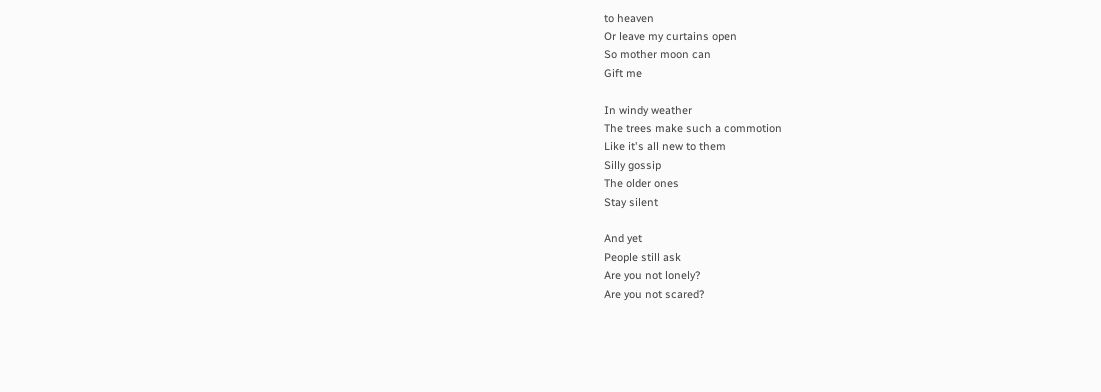to heaven
Or leave my curtains open
So mother moon can
Gift me

In windy weather
The trees make such a commotion
Like it's all new to them
Silly gossip
The older ones
Stay silent

And yet
People still ask
Are you not lonely?
Are you not scared?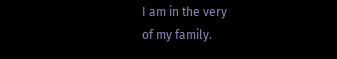I am in the very
of my family.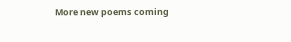More new poems coming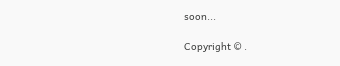soon...

Copyright © .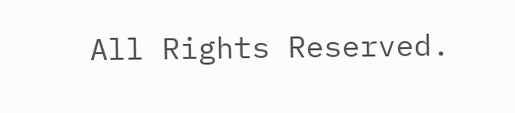All Rights Reserved.